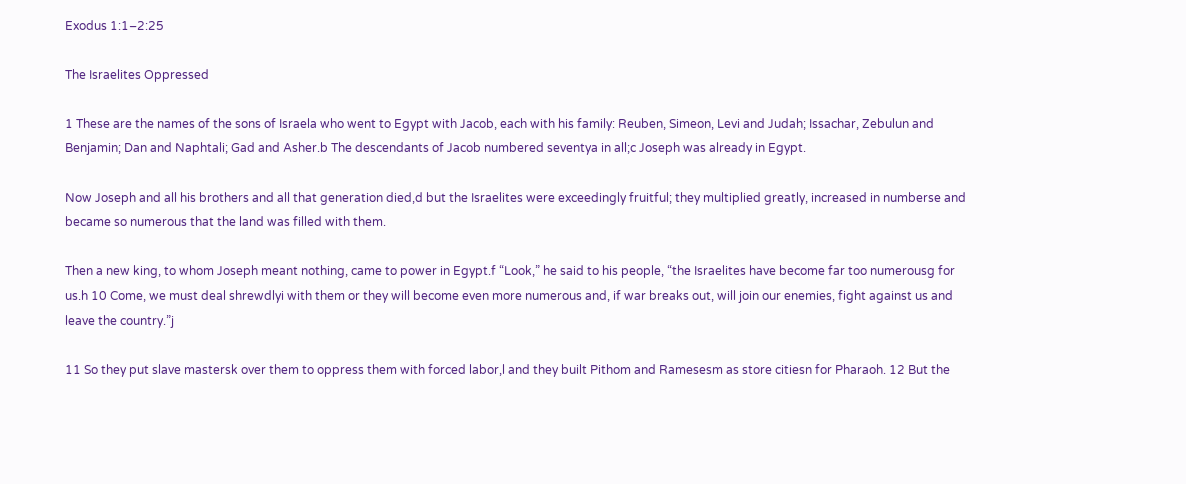Exodus 1:1–2:25

The Israelites Oppressed

1 These are the names of the sons of Israela who went to Egypt with Jacob, each with his family: Reuben, Simeon, Levi and Judah; Issachar, Zebulun and Benjamin; Dan and Naphtali; Gad and Asher.b The descendants of Jacob numbered seventya in all;c Joseph was already in Egypt.

Now Joseph and all his brothers and all that generation died,d but the Israelites were exceedingly fruitful; they multiplied greatly, increased in numberse and became so numerous that the land was filled with them.

Then a new king, to whom Joseph meant nothing, came to power in Egypt.f “Look,” he said to his people, “the Israelites have become far too numerousg for us.h 10 Come, we must deal shrewdlyi with them or they will become even more numerous and, if war breaks out, will join our enemies, fight against us and leave the country.”j

11 So they put slave mastersk over them to oppress them with forced labor,l and they built Pithom and Ramesesm as store citiesn for Pharaoh. 12 But the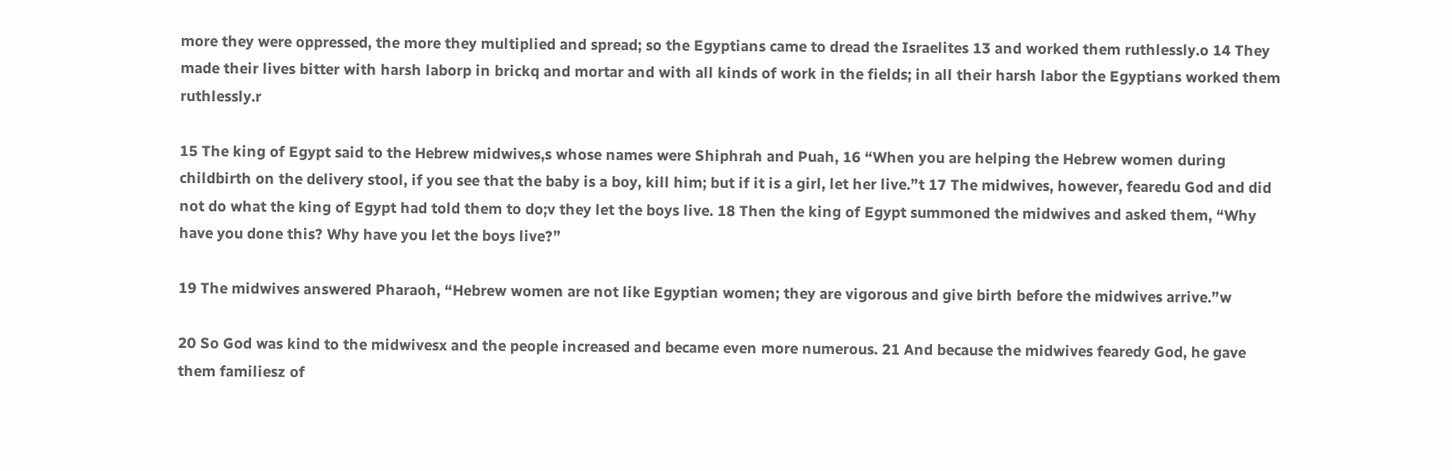more they were oppressed, the more they multiplied and spread; so the Egyptians came to dread the Israelites 13 and worked them ruthlessly.o 14 They made their lives bitter with harsh laborp in brickq and mortar and with all kinds of work in the fields; in all their harsh labor the Egyptians worked them ruthlessly.r

15 The king of Egypt said to the Hebrew midwives,s whose names were Shiphrah and Puah, 16 “When you are helping the Hebrew women during childbirth on the delivery stool, if you see that the baby is a boy, kill him; but if it is a girl, let her live.”t 17 The midwives, however, fearedu God and did not do what the king of Egypt had told them to do;v they let the boys live. 18 Then the king of Egypt summoned the midwives and asked them, “Why have you done this? Why have you let the boys live?”

19 The midwives answered Pharaoh, “Hebrew women are not like Egyptian women; they are vigorous and give birth before the midwives arrive.”w

20 So God was kind to the midwivesx and the people increased and became even more numerous. 21 And because the midwives fearedy God, he gave them familiesz of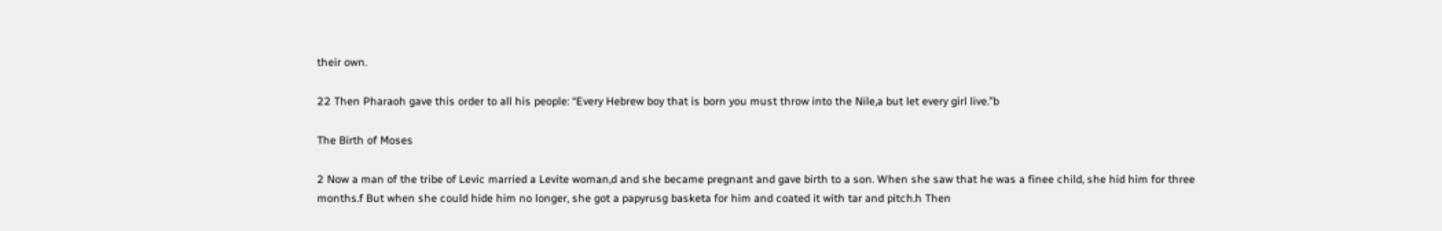their own.

22 Then Pharaoh gave this order to all his people: “Every Hebrew boy that is born you must throw into the Nile,a but let every girl live.”b

The Birth of Moses

2 Now a man of the tribe of Levic married a Levite woman,d and she became pregnant and gave birth to a son. When she saw that he was a finee child, she hid him for three months.f But when she could hide him no longer, she got a papyrusg basketa for him and coated it with tar and pitch.h Then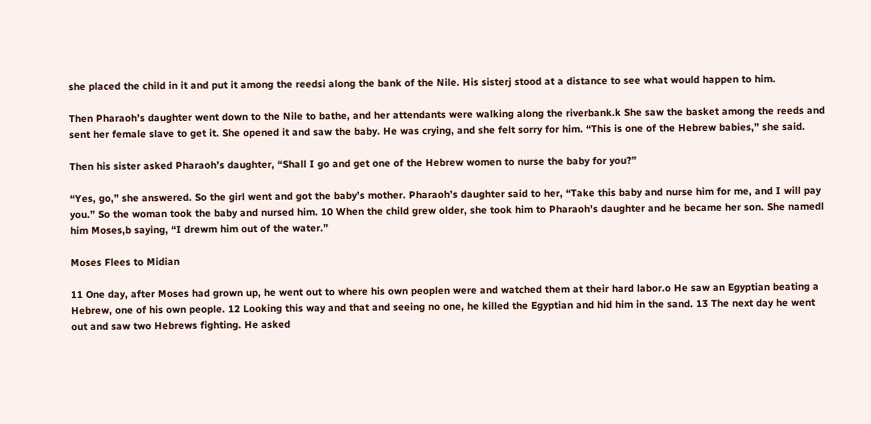she placed the child in it and put it among the reedsi along the bank of the Nile. His sisterj stood at a distance to see what would happen to him.

Then Pharaoh’s daughter went down to the Nile to bathe, and her attendants were walking along the riverbank.k She saw the basket among the reeds and sent her female slave to get it. She opened it and saw the baby. He was crying, and she felt sorry for him. “This is one of the Hebrew babies,” she said.

Then his sister asked Pharaoh’s daughter, “Shall I go and get one of the Hebrew women to nurse the baby for you?”

“Yes, go,” she answered. So the girl went and got the baby’s mother. Pharaoh’s daughter said to her, “Take this baby and nurse him for me, and I will pay you.” So the woman took the baby and nursed him. 10 When the child grew older, she took him to Pharaoh’s daughter and he became her son. She namedl him Moses,b saying, “I drewm him out of the water.”

Moses Flees to Midian

11 One day, after Moses had grown up, he went out to where his own peoplen were and watched them at their hard labor.o He saw an Egyptian beating a Hebrew, one of his own people. 12 Looking this way and that and seeing no one, he killed the Egyptian and hid him in the sand. 13 The next day he went out and saw two Hebrews fighting. He asked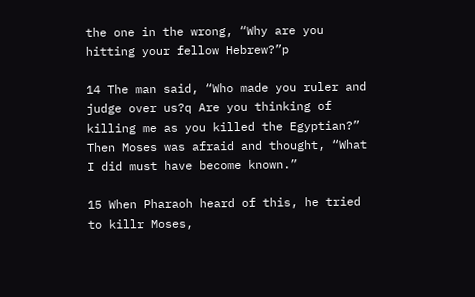the one in the wrong, “Why are you hitting your fellow Hebrew?”p

14 The man said, “Who made you ruler and judge over us?q Are you thinking of killing me as you killed the Egyptian?” Then Moses was afraid and thought, “What I did must have become known.”

15 When Pharaoh heard of this, he tried to killr Moses,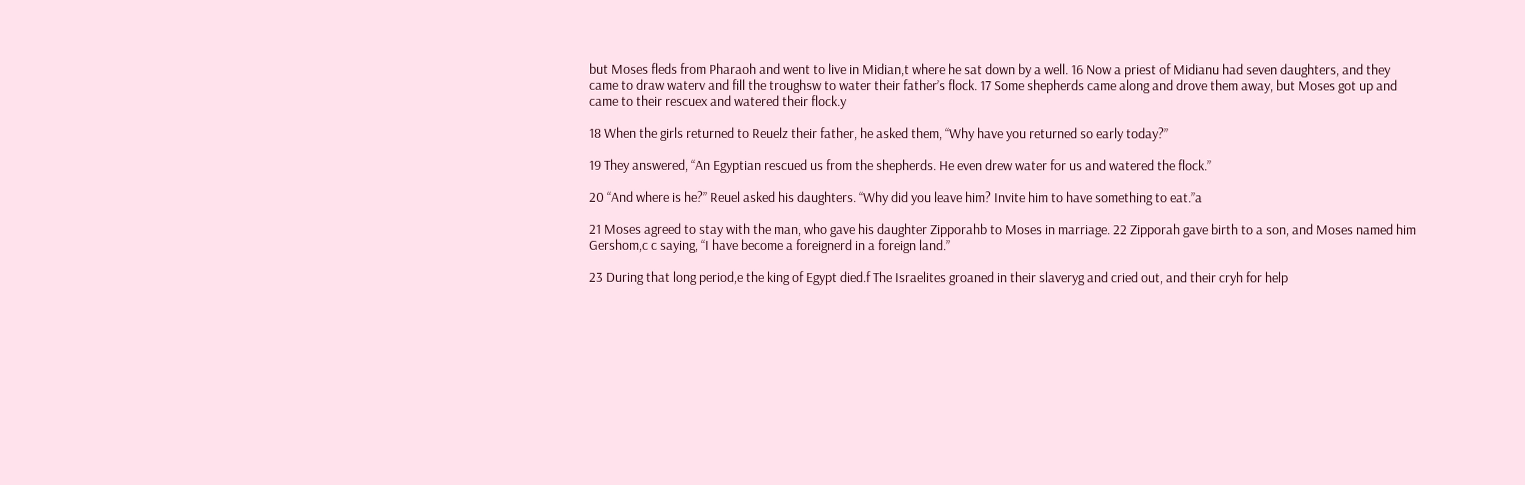but Moses fleds from Pharaoh and went to live in Midian,t where he sat down by a well. 16 Now a priest of Midianu had seven daughters, and they came to draw waterv and fill the troughsw to water their father’s flock. 17 Some shepherds came along and drove them away, but Moses got up and came to their rescuex and watered their flock.y

18 When the girls returned to Reuelz their father, he asked them, “Why have you returned so early today?”

19 They answered, “An Egyptian rescued us from the shepherds. He even drew water for us and watered the flock.”

20 “And where is he?” Reuel asked his daughters. “Why did you leave him? Invite him to have something to eat.”a

21 Moses agreed to stay with the man, who gave his daughter Zipporahb to Moses in marriage. 22 Zipporah gave birth to a son, and Moses named him Gershom,c c saying, “I have become a foreignerd in a foreign land.”

23 During that long period,e the king of Egypt died.f The Israelites groaned in their slaveryg and cried out, and their cryh for help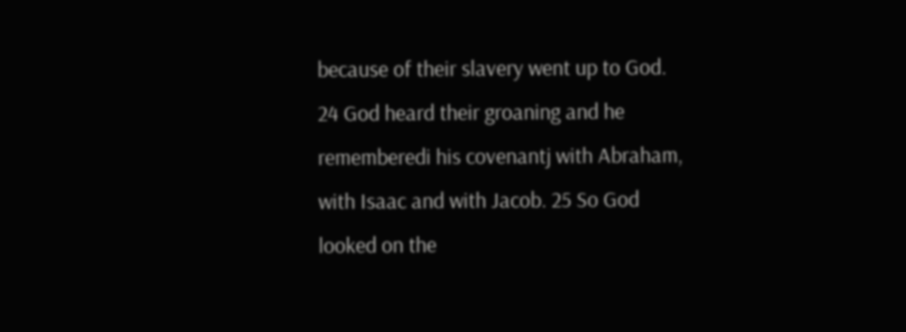because of their slavery went up to God. 24 God heard their groaning and he rememberedi his covenantj with Abraham, with Isaac and with Jacob. 25 So God looked on the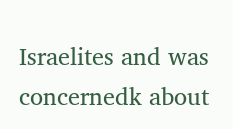Israelites and was concernedk about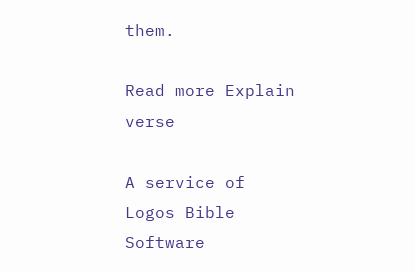them.

Read more Explain verse

A service of Logos Bible Software